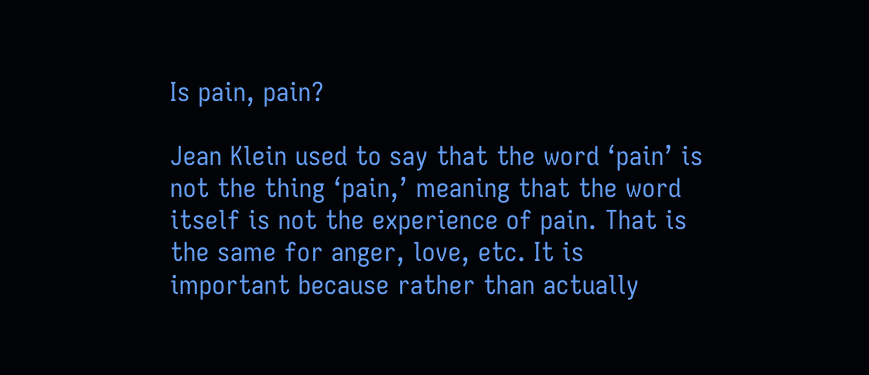Is pain, pain?

Jean Klein used to say that the word ‘pain’ is not the thing ‘pain,’ meaning that the word itself is not the experience of pain. That is the same for anger, love, etc. It is important because rather than actually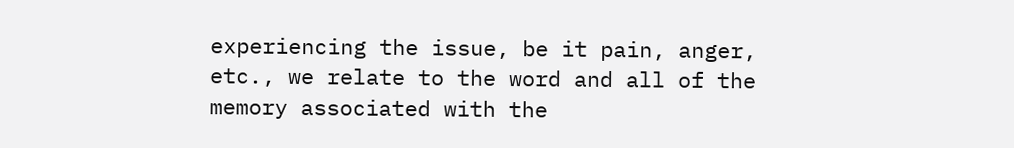experiencing the issue, be it pain, anger, etc., we relate to the word and all of the memory associated with the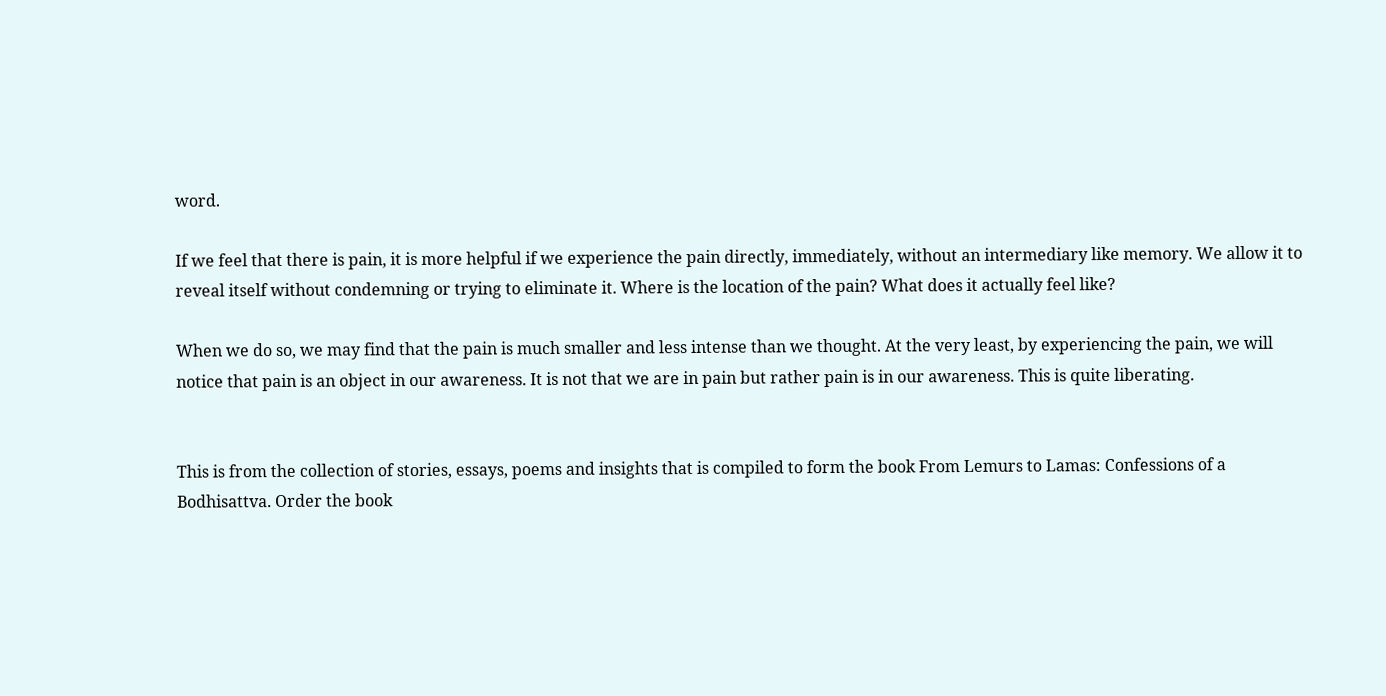word.

If we feel that there is pain, it is more helpful if we experience the pain directly, immediately, without an intermediary like memory. We allow it to reveal itself without condemning or trying to eliminate it. Where is the location of the pain? What does it actually feel like?

When we do so, we may find that the pain is much smaller and less intense than we thought. At the very least, by experiencing the pain, we will notice that pain is an object in our awareness. It is not that we are in pain but rather pain is in our awareness. This is quite liberating.


This is from the collection of stories, essays, poems and insights that is compiled to form the book From Lemurs to Lamas: Confessions of a Bodhisattva. Order the book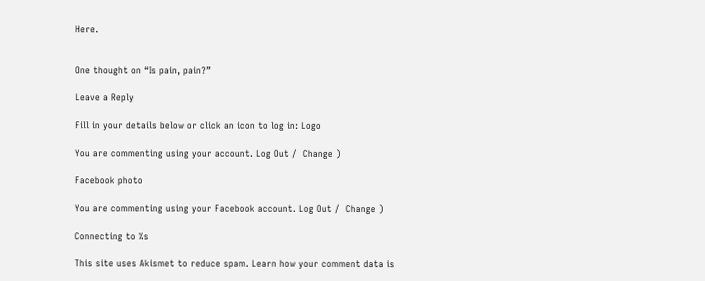Here.


One thought on “Is pain, pain?”

Leave a Reply

Fill in your details below or click an icon to log in: Logo

You are commenting using your account. Log Out /  Change )

Facebook photo

You are commenting using your Facebook account. Log Out /  Change )

Connecting to %s

This site uses Akismet to reduce spam. Learn how your comment data is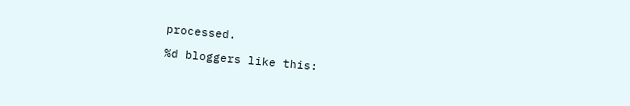processed.

%d bloggers like this: